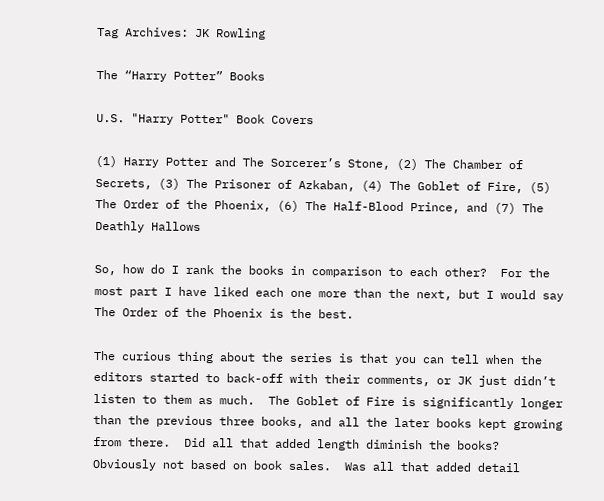Tag Archives: JK Rowling

The “Harry Potter” Books

U.S. "Harry Potter" Book Covers

(1) Harry Potter and The Sorcerer’s Stone, (2) The Chamber of Secrets, (3) The Prisoner of Azkaban, (4) The Goblet of Fire, (5) The Order of the Phoenix, (6) The Half-Blood Prince, and (7) The Deathly Hallows

So, how do I rank the books in comparison to each other?  For the most part I have liked each one more than the next, but I would say The Order of the Phoenix is the best.

The curious thing about the series is that you can tell when the editors started to back-off with their comments, or JK just didn’t listen to them as much.  The Goblet of Fire is significantly longer than the previous three books, and all the later books kept growing from there.  Did all that added length diminish the books?  Obviously not based on book sales.  Was all that added detail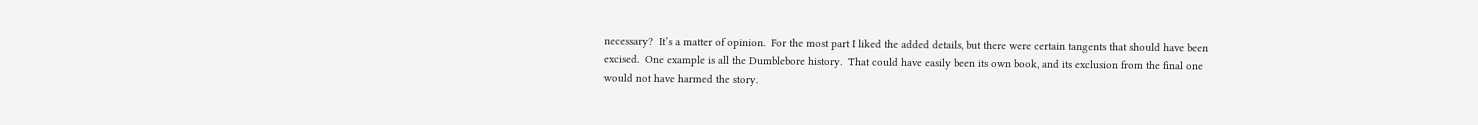necessary?  It’s a matter of opinion.  For the most part I liked the added details, but there were certain tangents that should have been excised.  One example is all the Dumblebore history.  That could have easily been its own book, and its exclusion from the final one would not have harmed the story.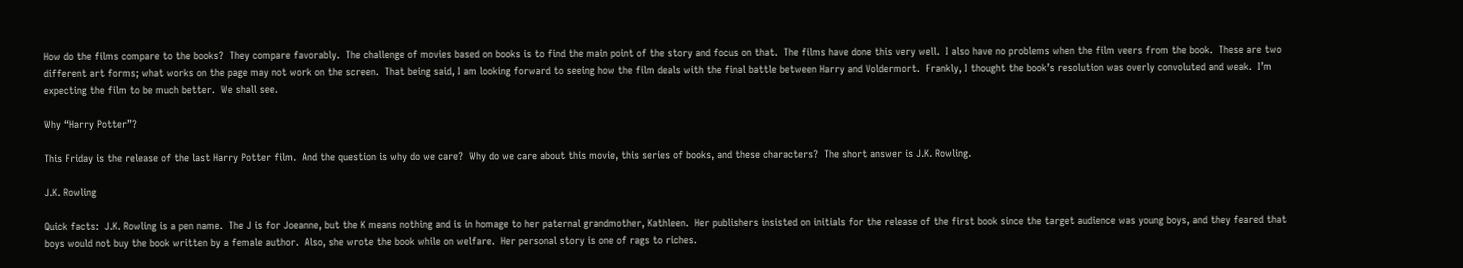How do the films compare to the books?  They compare favorably.  The challenge of movies based on books is to find the main point of the story and focus on that.  The films have done this very well.  I also have no problems when the film veers from the book.  These are two different art forms; what works on the page may not work on the screen.  That being said, I am looking forward to seeing how the film deals with the final battle between Harry and Voldermort.  Frankly, I thought the book’s resolution was overly convoluted and weak.  I’m expecting the film to be much better.  We shall see.

Why “Harry Potter”?

This Friday is the release of the last Harry Potter film.  And the question is why do we care?  Why do we care about this movie, this series of books, and these characters?  The short answer is J.K. Rowling.

J.K. Rowling

Quick facts:  J.K. Rowling is a pen name.  The J is for Joeanne, but the K means nothing and is in homage to her paternal grandmother, Kathleen.  Her publishers insisted on initials for the release of the first book since the target audience was young boys, and they feared that boys would not buy the book written by a female author.  Also, she wrote the book while on welfare.  Her personal story is one of rags to riches.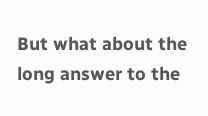But what about the long answer to the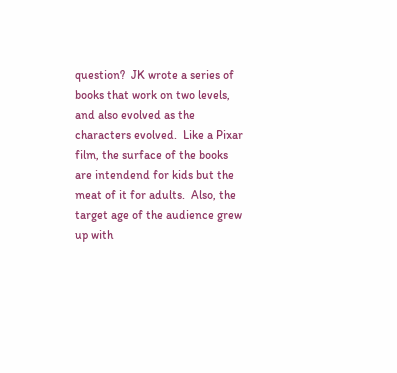question?  JK wrote a series of books that work on two levels, and also evolved as the characters evolved.  Like a Pixar film, the surface of the books are intendend for kids but the meat of it for adults.  Also, the target age of the audience grew up with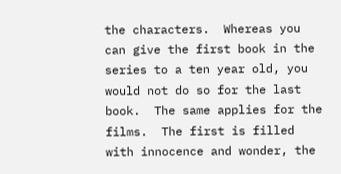the characters.  Whereas you can give the first book in the series to a ten year old, you would not do so for the last book.  The same applies for the films.  The first is filled with innocence and wonder, the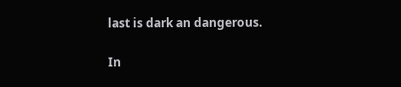last is dark an dangerous.

In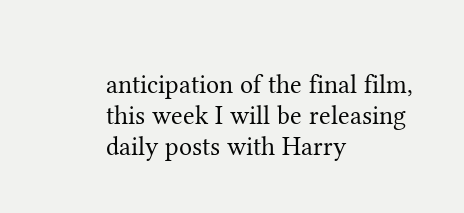anticipation of the final film, this week I will be releasing daily posts with Harry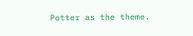Potter as the theme.